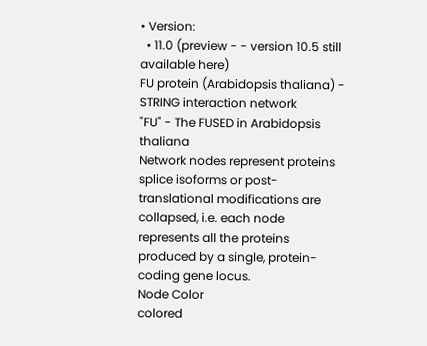• Version:
  • 11.0 (preview - - version 10.5 still available here)
FU protein (Arabidopsis thaliana) - STRING interaction network
"FU" - The FUSED in Arabidopsis thaliana
Network nodes represent proteins
splice isoforms or post-translational modifications are collapsed, i.e. each node represents all the proteins produced by a single, protein-coding gene locus.
Node Color
colored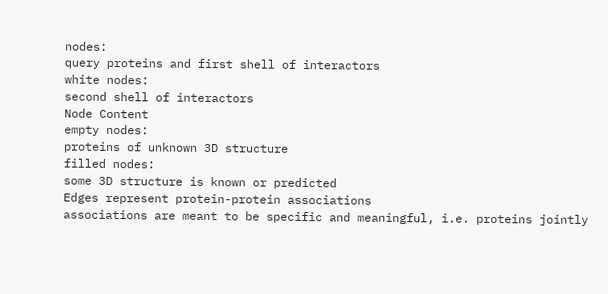nodes:
query proteins and first shell of interactors
white nodes:
second shell of interactors
Node Content
empty nodes:
proteins of unknown 3D structure
filled nodes:
some 3D structure is known or predicted
Edges represent protein-protein associations
associations are meant to be specific and meaningful, i.e. proteins jointly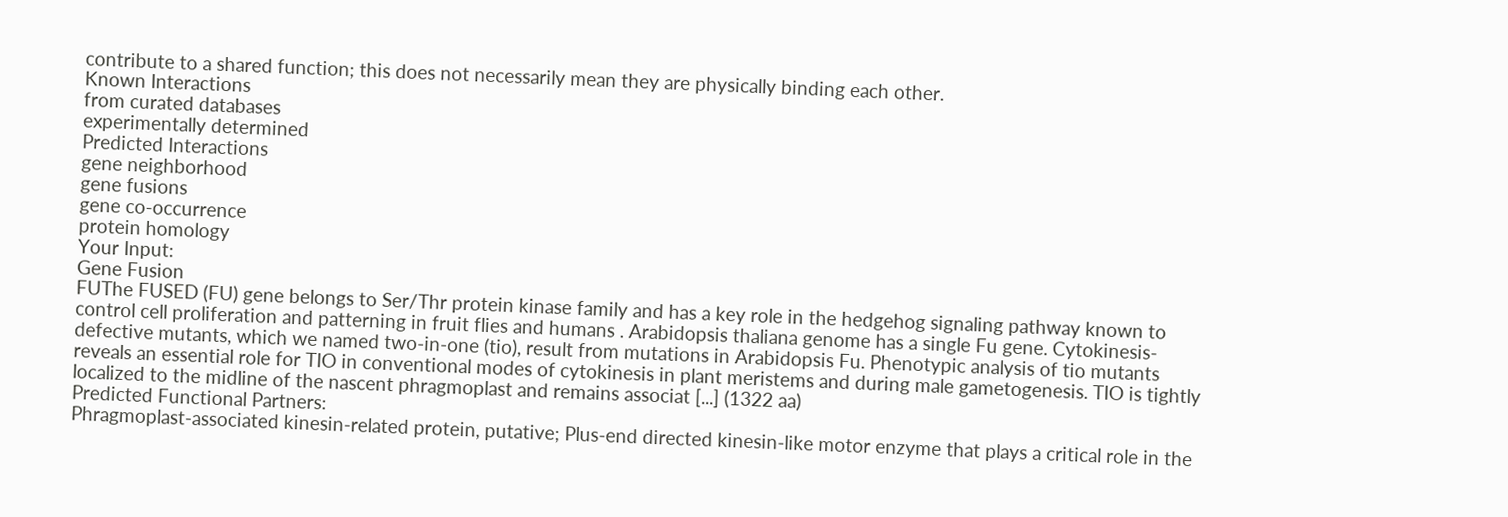contribute to a shared function; this does not necessarily mean they are physically binding each other.
Known Interactions
from curated databases
experimentally determined
Predicted Interactions
gene neighborhood
gene fusions
gene co-occurrence
protein homology
Your Input:
Gene Fusion
FUThe FUSED (FU) gene belongs to Ser/Thr protein kinase family and has a key role in the hedgehog signaling pathway known to control cell proliferation and patterning in fruit flies and humans . Arabidopsis thaliana genome has a single Fu gene. Cytokinesis-defective mutants, which we named two-in-one (tio), result from mutations in Arabidopsis Fu. Phenotypic analysis of tio mutants reveals an essential role for TIO in conventional modes of cytokinesis in plant meristems and during male gametogenesis. TIO is tightly localized to the midline of the nascent phragmoplast and remains associat [...] (1322 aa)
Predicted Functional Partners:
Phragmoplast-associated kinesin-related protein, putative; Plus-end directed kinesin-like motor enzyme that plays a critical role in the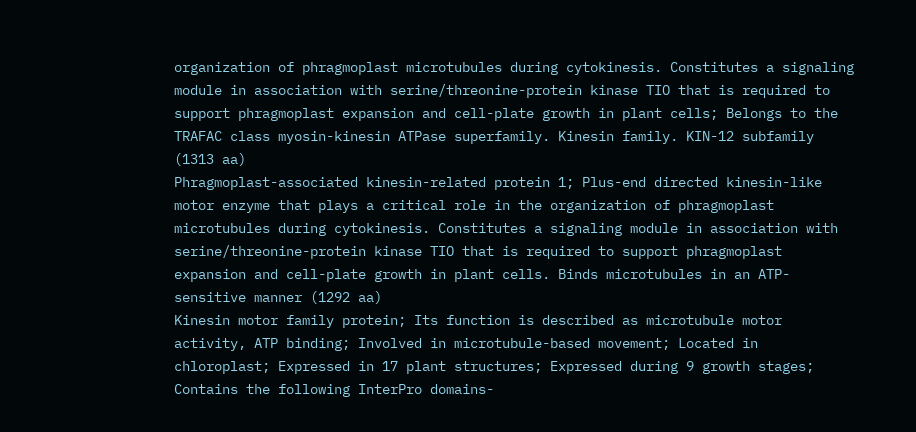organization of phragmoplast microtubules during cytokinesis. Constitutes a signaling module in association with serine/threonine-protein kinase TIO that is required to support phragmoplast expansion and cell-plate growth in plant cells; Belongs to the TRAFAC class myosin-kinesin ATPase superfamily. Kinesin family. KIN-12 subfamily (1313 aa)
Phragmoplast-associated kinesin-related protein 1; Plus-end directed kinesin-like motor enzyme that plays a critical role in the organization of phragmoplast microtubules during cytokinesis. Constitutes a signaling module in association with serine/threonine-protein kinase TIO that is required to support phragmoplast expansion and cell-plate growth in plant cells. Binds microtubules in an ATP-sensitive manner (1292 aa)
Kinesin motor family protein; Its function is described as microtubule motor activity, ATP binding; Involved in microtubule-based movement; Located in chloroplast; Expressed in 17 plant structures; Expressed during 9 growth stages; Contains the following InterPro domains-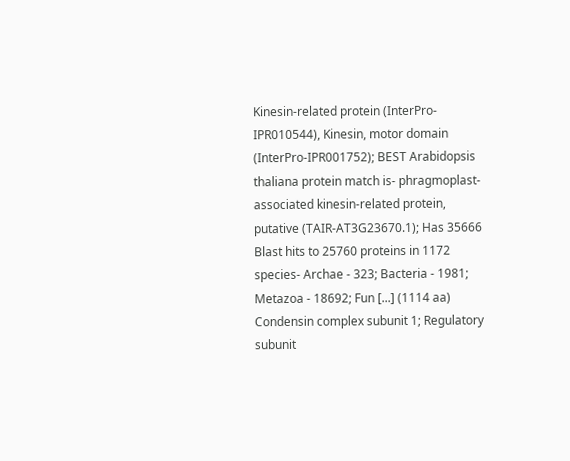Kinesin-related protein (InterPro-IPR010544), Kinesin, motor domain (InterPro-IPR001752); BEST Arabidopsis thaliana protein match is- phragmoplast-associated kinesin-related protein, putative (TAIR-AT3G23670.1); Has 35666 Blast hits to 25760 proteins in 1172 species- Archae - 323; Bacteria - 1981; Metazoa - 18692; Fun [...] (1114 aa)
Condensin complex subunit 1; Regulatory subunit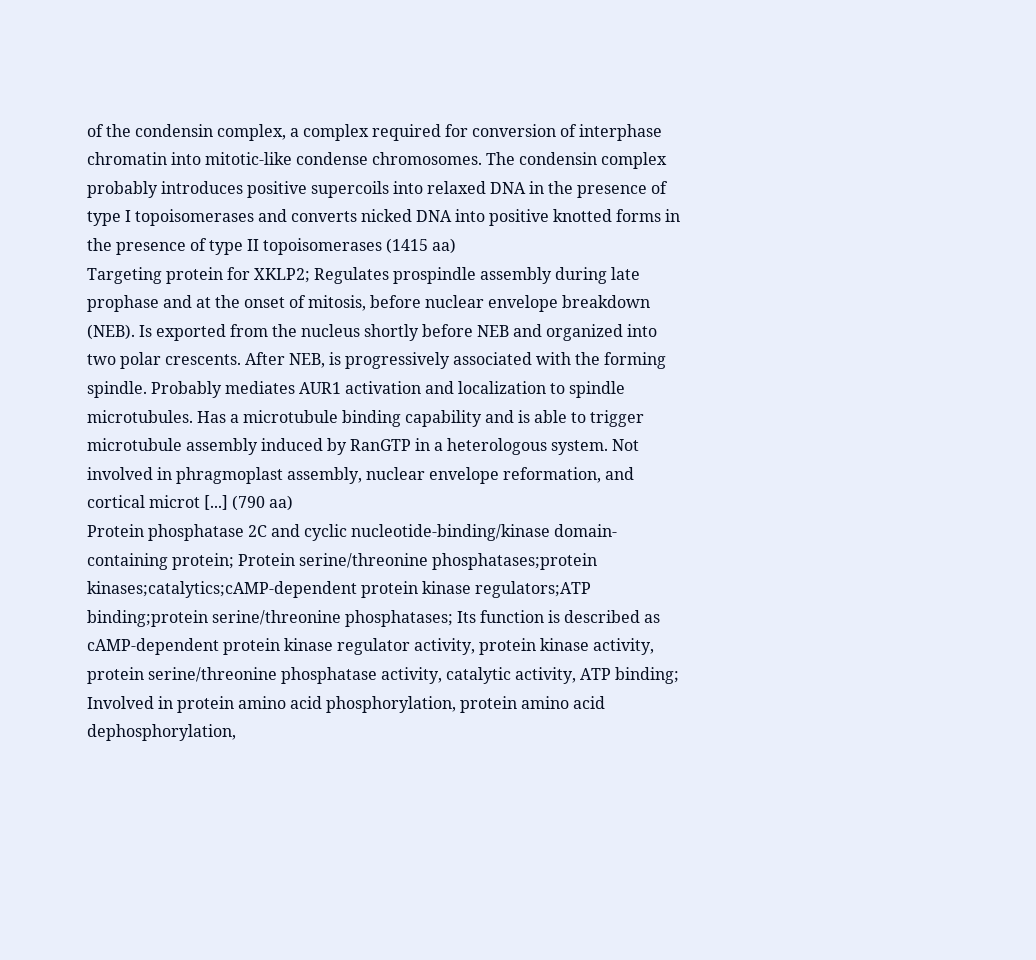of the condensin complex, a complex required for conversion of interphase chromatin into mitotic-like condense chromosomes. The condensin complex probably introduces positive supercoils into relaxed DNA in the presence of type I topoisomerases and converts nicked DNA into positive knotted forms in the presence of type II topoisomerases (1415 aa)
Targeting protein for XKLP2; Regulates prospindle assembly during late prophase and at the onset of mitosis, before nuclear envelope breakdown (NEB). Is exported from the nucleus shortly before NEB and organized into two polar crescents. After NEB, is progressively associated with the forming spindle. Probably mediates AUR1 activation and localization to spindle microtubules. Has a microtubule binding capability and is able to trigger microtubule assembly induced by RanGTP in a heterologous system. Not involved in phragmoplast assembly, nuclear envelope reformation, and cortical microt [...] (790 aa)
Protein phosphatase 2C and cyclic nucleotide-binding/kinase domain-containing protein; Protein serine/threonine phosphatases;protein kinases;catalytics;cAMP-dependent protein kinase regulators;ATP binding;protein serine/threonine phosphatases; Its function is described as cAMP-dependent protein kinase regulator activity, protein kinase activity, protein serine/threonine phosphatase activity, catalytic activity, ATP binding; Involved in protein amino acid phosphorylation, protein amino acid dephosphorylation,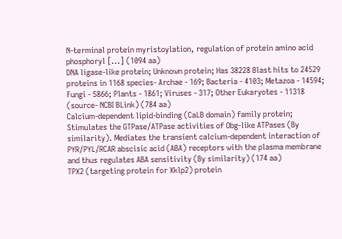N-terminal protein myristoylation, regulation of protein amino acid phosphoryl [...] (1094 aa)
DNA ligase-like protein; Unknown protein; Has 38228 Blast hits to 24529 proteins in 1168 species- Archae - 169; Bacteria - 4103; Metazoa - 14594; Fungi - 5866; Plants - 1861; Viruses - 317; Other Eukaryotes - 11318 (source- NCBI BLink) (784 aa)
Calcium-dependent lipid-binding (CaLB domain) family protein; Stimulates the GTPase/ATPase activities of Obg-like ATPases (By similarity). Mediates the transient calcium-dependent interaction of PYR/PYL/RCAR abscisic acid (ABA) receptors with the plasma membrane and thus regulates ABA sensitivity (By similarity) (174 aa)
TPX2 (targeting protein for Xklp2) protein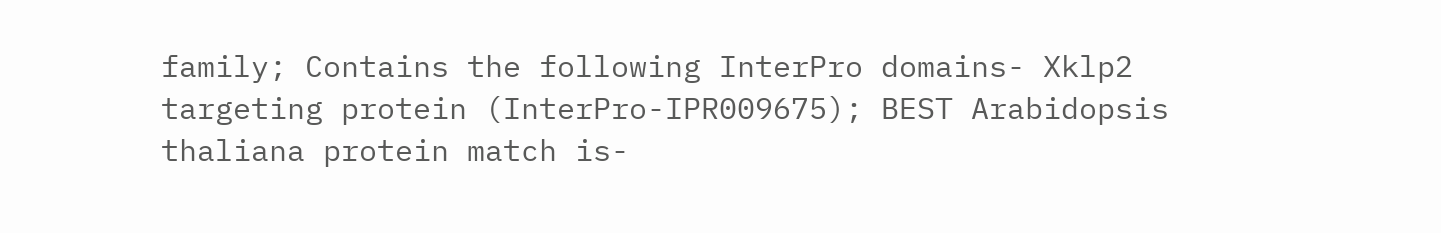family; Contains the following InterPro domains- Xklp2 targeting protein (InterPro-IPR009675); BEST Arabidopsis thaliana protein match is-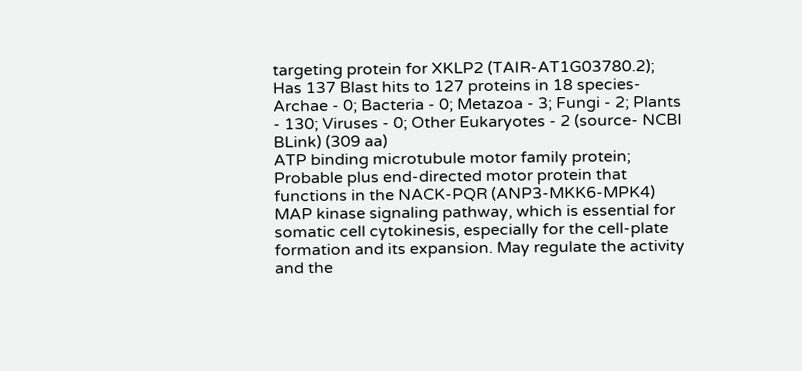targeting protein for XKLP2 (TAIR-AT1G03780.2); Has 137 Blast hits to 127 proteins in 18 species- Archae - 0; Bacteria - 0; Metazoa - 3; Fungi - 2; Plants - 130; Viruses - 0; Other Eukaryotes - 2 (source- NCBI BLink) (309 aa)
ATP binding microtubule motor family protein; Probable plus end-directed motor protein that functions in the NACK-PQR (ANP3-MKK6-MPK4) MAP kinase signaling pathway, which is essential for somatic cell cytokinesis, especially for the cell-plate formation and its expansion. May regulate the activity and the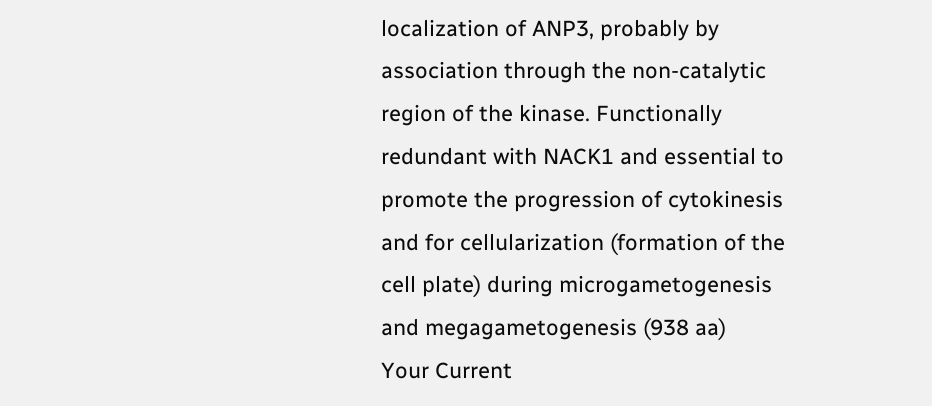localization of ANP3, probably by association through the non-catalytic region of the kinase. Functionally redundant with NACK1 and essential to promote the progression of cytokinesis and for cellularization (formation of the cell plate) during microgametogenesis and megagametogenesis (938 aa)
Your Current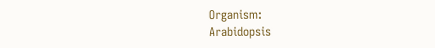Organism:
Arabidopsis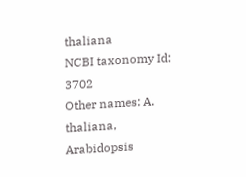thaliana
NCBI taxonomy Id: 3702
Other names: A. thaliana, Arabidopsis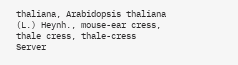thaliana, Arabidopsis thaliana (L.) Heynh., mouse-ear cress, thale cress, thale-cress
Server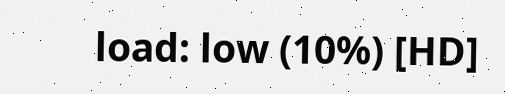load: low (10%) [HD]